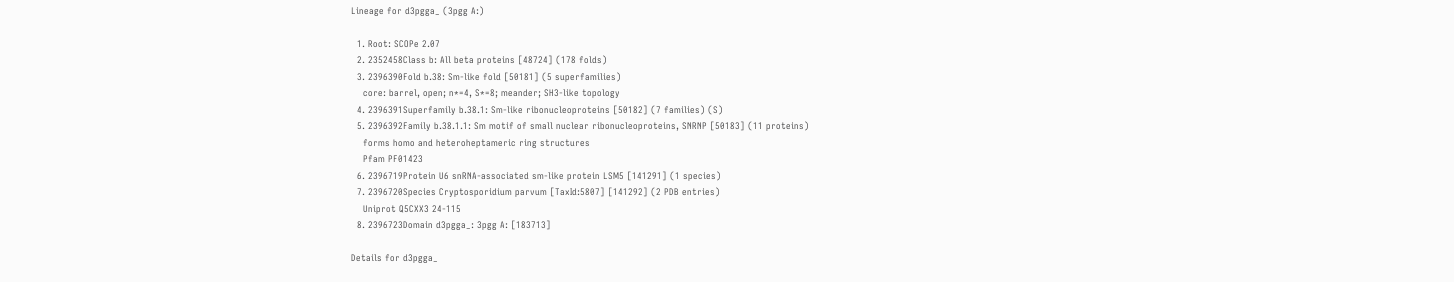Lineage for d3pgga_ (3pgg A:)

  1. Root: SCOPe 2.07
  2. 2352458Class b: All beta proteins [48724] (178 folds)
  3. 2396390Fold b.38: Sm-like fold [50181] (5 superfamilies)
    core: barrel, open; n*=4, S*=8; meander; SH3-like topology
  4. 2396391Superfamily b.38.1: Sm-like ribonucleoproteins [50182] (7 families) (S)
  5. 2396392Family b.38.1.1: Sm motif of small nuclear ribonucleoproteins, SNRNP [50183] (11 proteins)
    forms homo and heteroheptameric ring structures
    Pfam PF01423
  6. 2396719Protein U6 snRNA-associated sm-like protein LSM5 [141291] (1 species)
  7. 2396720Species Cryptosporidium parvum [TaxId:5807] [141292] (2 PDB entries)
    Uniprot Q5CXX3 24-115
  8. 2396723Domain d3pgga_: 3pgg A: [183713]

Details for d3pgga_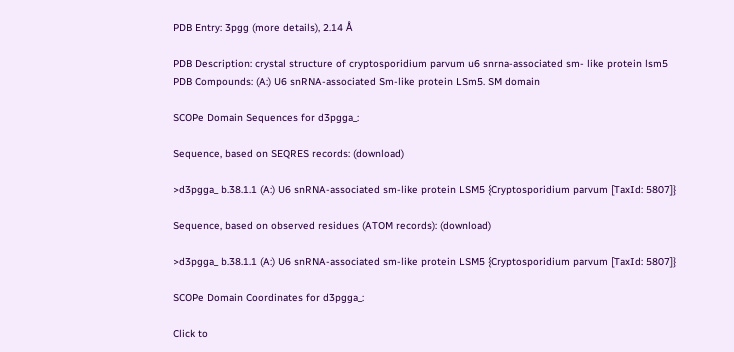PDB Entry: 3pgg (more details), 2.14 Å

PDB Description: crystal structure of cryptosporidium parvum u6 snrna-associated sm- like protein lsm5
PDB Compounds: (A:) U6 snRNA-associated Sm-like protein LSm5. SM domain

SCOPe Domain Sequences for d3pgga_:

Sequence, based on SEQRES records: (download)

>d3pgga_ b.38.1.1 (A:) U6 snRNA-associated sm-like protein LSM5 {Cryptosporidium parvum [TaxId: 5807]}

Sequence, based on observed residues (ATOM records): (download)

>d3pgga_ b.38.1.1 (A:) U6 snRNA-associated sm-like protein LSM5 {Cryptosporidium parvum [TaxId: 5807]}

SCOPe Domain Coordinates for d3pgga_:

Click to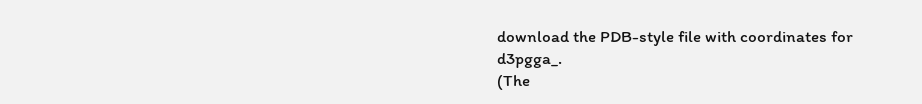download the PDB-style file with coordinates for d3pgga_.
(The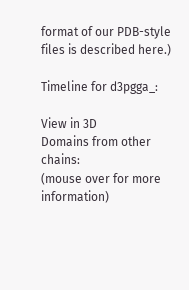format of our PDB-style files is described here.)

Timeline for d3pgga_:

View in 3D
Domains from other chains:
(mouse over for more information)